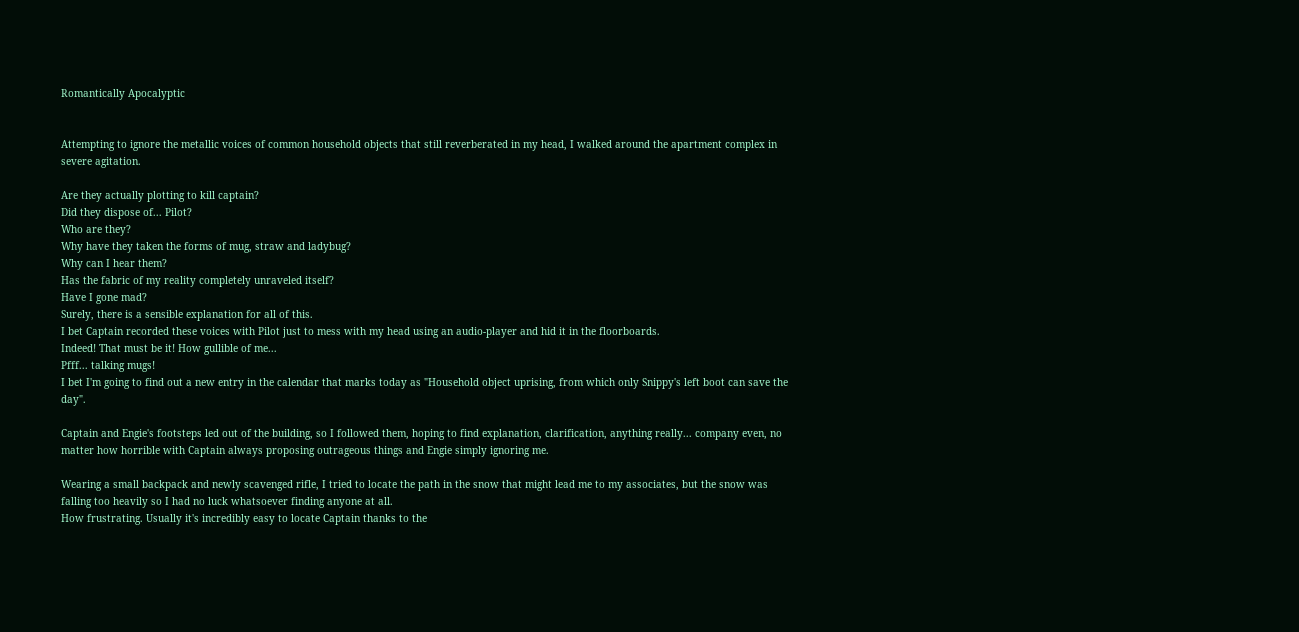Romantically Apocalyptic


Attempting to ignore the metallic voices of common household objects that still reverberated in my head, I walked around the apartment complex in severe agitation.

Are they actually plotting to kill captain?
Did they dispose of... Pilot?
Who are they?
Why have they taken the forms of mug, straw and ladybug?
Why can I hear them?
Has the fabric of my reality completely unraveled itself?
Have I gone mad?
Surely, there is a sensible explanation for all of this.
I bet Captain recorded these voices with Pilot just to mess with my head using an audio-player and hid it in the floorboards.
Indeed! That must be it! How gullible of me...
Pfff... talking mugs!
I bet I'm going to find out a new entry in the calendar that marks today as "Household object uprising, from which only Snippy's left boot can save the day".

Captain and Engie's footsteps led out of the building, so I followed them, hoping to find explanation, clarification, anything really... company even, no matter how horrible with Captain always proposing outrageous things and Engie simply ignoring me.

Wearing a small backpack and newly scavenged rifle, I tried to locate the path in the snow that might lead me to my associates, but the snow was falling too heavily so I had no luck whatsoever finding anyone at all.
How frustrating. Usually it's incredibly easy to locate Captain thanks to the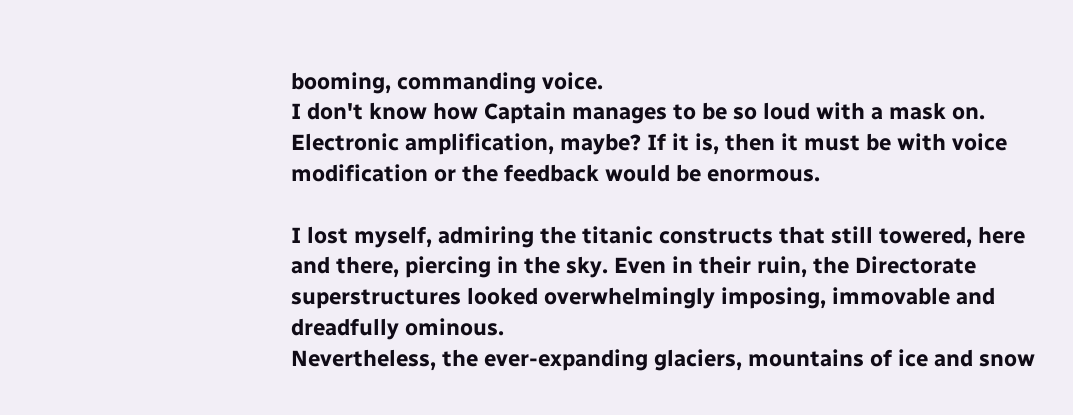booming, commanding voice.
I don't know how Captain manages to be so loud with a mask on. Electronic amplification, maybe? If it is, then it must be with voice modification or the feedback would be enormous.

I lost myself, admiring the titanic constructs that still towered, here and there, piercing in the sky. Even in their ruin, the Directorate superstructures looked overwhelmingly imposing, immovable and dreadfully ominous.
Nevertheless, the ever-expanding glaciers, mountains of ice and snow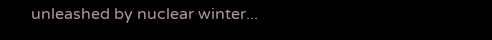unleashed by nuclear winter...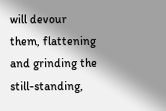will devour them, flattening and grinding the still-standing,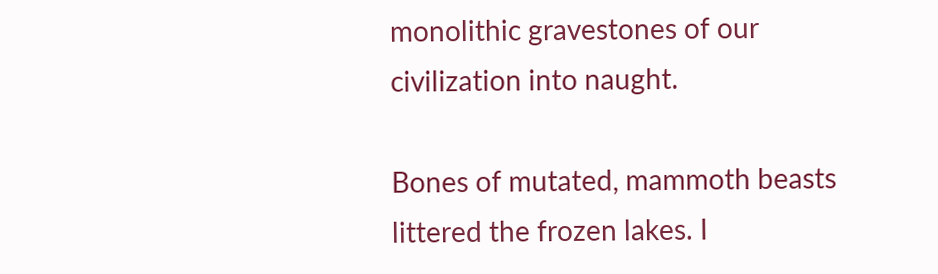monolithic gravestones of our civilization into naught.

Bones of mutated, mammoth beasts littered the frozen lakes. I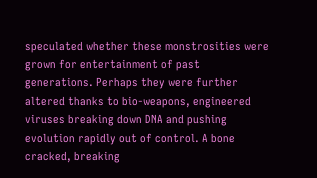speculated whether these monstrosities were grown for entertainment of past generations. Perhaps they were further altered thanks to bio-weapons, engineered viruses breaking down DNA and pushing evolution rapidly out of control. A bone cracked, breaking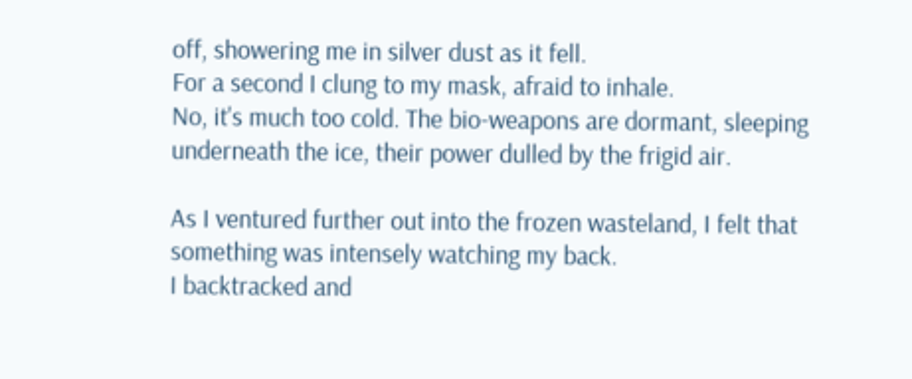off, showering me in silver dust as it fell.
For a second I clung to my mask, afraid to inhale.
No, it's much too cold. The bio-weapons are dormant, sleeping underneath the ice, their power dulled by the frigid air.

As I ventured further out into the frozen wasteland, I felt that something was intensely watching my back.
I backtracked and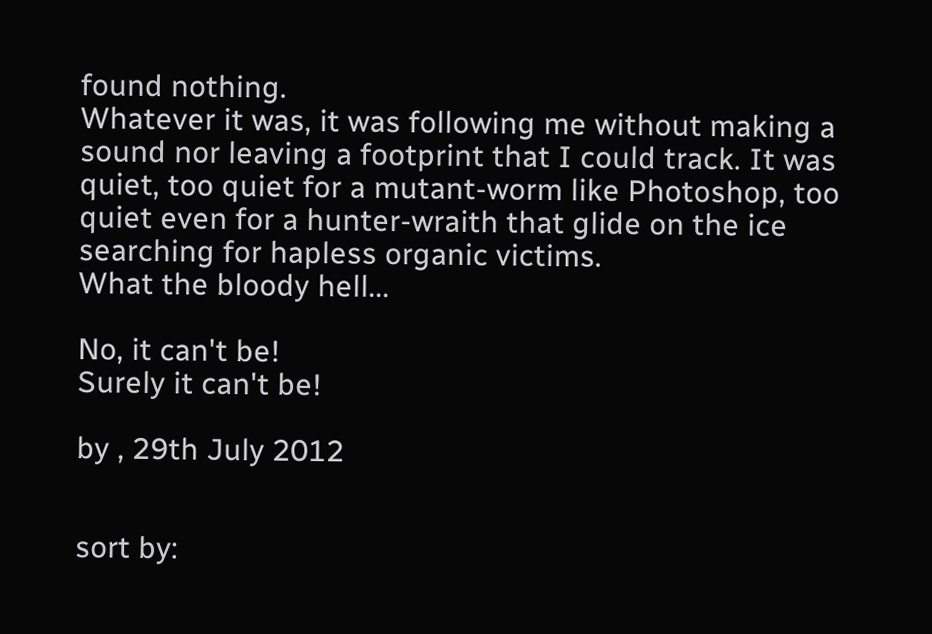found nothing.
Whatever it was, it was following me without making a sound nor leaving a footprint that I could track. It was quiet, too quiet for a mutant-worm like Photoshop, too quiet even for a hunter-wraith that glide on the ice searching for hapless organic victims.
What the bloody hell...

No, it can't be!
Surely it can't be!

by , 29th July 2012


sort by: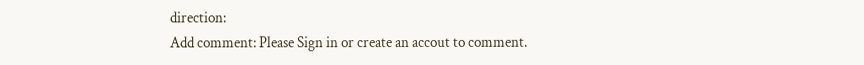direction:
Add comment: Please Sign in or create an accout to comment.